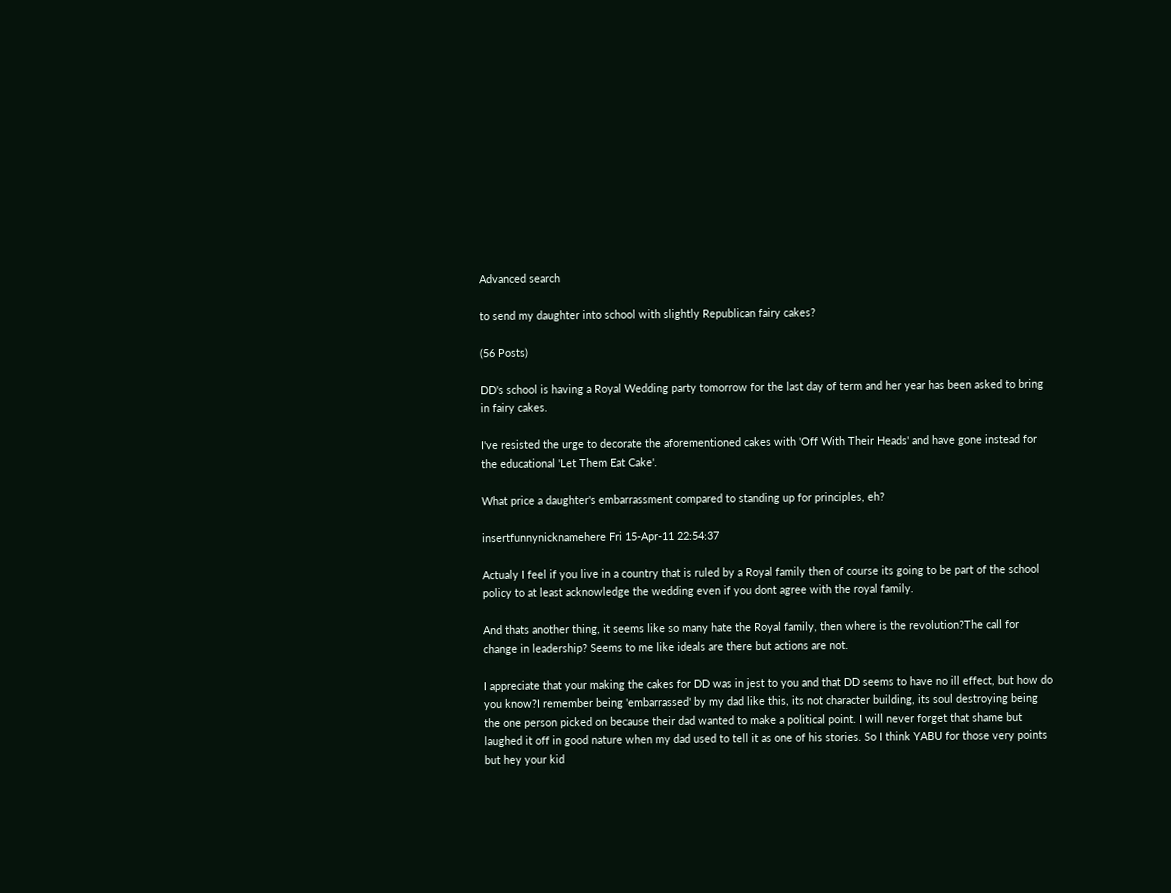Advanced search

to send my daughter into school with slightly Republican fairy cakes?

(56 Posts)

DD's school is having a Royal Wedding party tomorrow for the last day of term and her year has been asked to bring in fairy cakes.

I've resisted the urge to decorate the aforementioned cakes with 'Off With Their Heads' and have gone instead for the educational 'Let Them Eat Cake'.

What price a daughter's embarrassment compared to standing up for principles, eh?

insertfunnynicknamehere Fri 15-Apr-11 22:54:37

Actualy I feel if you live in a country that is ruled by a Royal family then of course its going to be part of the school policy to at least acknowledge the wedding even if you dont agree with the royal family.

And thats another thing, it seems like so many hate the Royal family, then where is the revolution?The call for change in leadership? Seems to me like ideals are there but actions are not.

I appreciate that your making the cakes for DD was in jest to you and that DD seems to have no ill effect, but how do you know?I remember being 'embarrassed' by my dad like this, its not character building, its soul destroying being the one person picked on because their dad wanted to make a political point. I will never forget that shame but laughed it off in good nature when my dad used to tell it as one of his stories. So I think YABU for those very points but hey your kid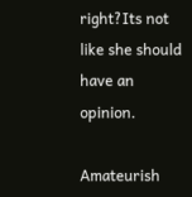right?Its not like she should have an opinion.

Amateurish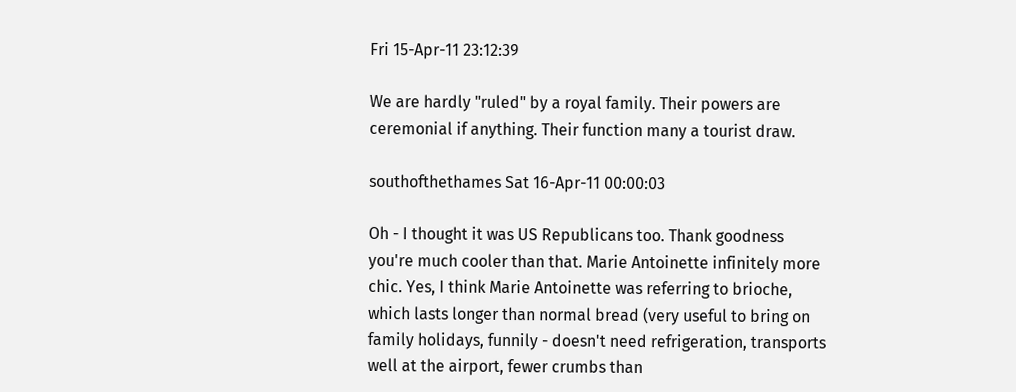Fri 15-Apr-11 23:12:39

We are hardly "ruled" by a royal family. Their powers are ceremonial if anything. Their function many a tourist draw.

southofthethames Sat 16-Apr-11 00:00:03

Oh - I thought it was US Republicans too. Thank goodness you're much cooler than that. Marie Antoinette infinitely more chic. Yes, I think Marie Antoinette was referring to brioche, which lasts longer than normal bread (very useful to bring on family holidays, funnily - doesn't need refrigeration, transports well at the airport, fewer crumbs than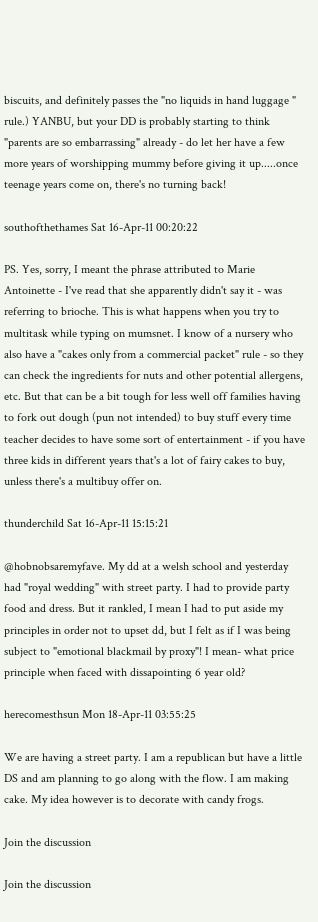biscuits, and definitely passes the "no liquids in hand luggage " rule.) YANBU, but your DD is probably starting to think "parents are so embarrassing" already - do let her have a few more years of worshipping mummy before giving it up.....once teenage years come on, there's no turning back!

southofthethames Sat 16-Apr-11 00:20:22

PS. Yes, sorry, I meant the phrase attributed to Marie Antoinette - I've read that she apparently didn't say it - was referring to brioche. This is what happens when you try to multitask while typing on mumsnet. I know of a nursery who also have a "cakes only from a commercial packet" rule - so they can check the ingredients for nuts and other potential allergens, etc. But that can be a bit tough for less well off families having to fork out dough (pun not intended) to buy stuff every time teacher decides to have some sort of entertainment - if you have three kids in different years that's a lot of fairy cakes to buy, unless there's a multibuy offer on.

thunderchild Sat 16-Apr-11 15:15:21

@hobnobsaremyfave. My dd at a welsh school and yesterday had "royal wedding" with street party. I had to provide party food and dress. But it rankled, I mean I had to put aside my principles in order not to upset dd, but I felt as if I was being subject to "emotional blackmail by proxy"! I mean- what price principle when faced with dissapointing 6 year old?

herecomesthsun Mon 18-Apr-11 03:55:25

We are having a street party. I am a republican but have a little DS and am planning to go along with the flow. I am making cake. My idea however is to decorate with candy frogs.

Join the discussion

Join the discussion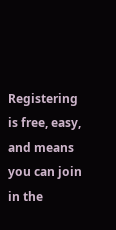Registering is free, easy, and means you can join in the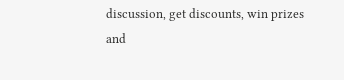discussion, get discounts, win prizes and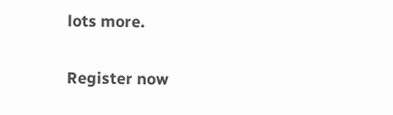lots more.

Register now